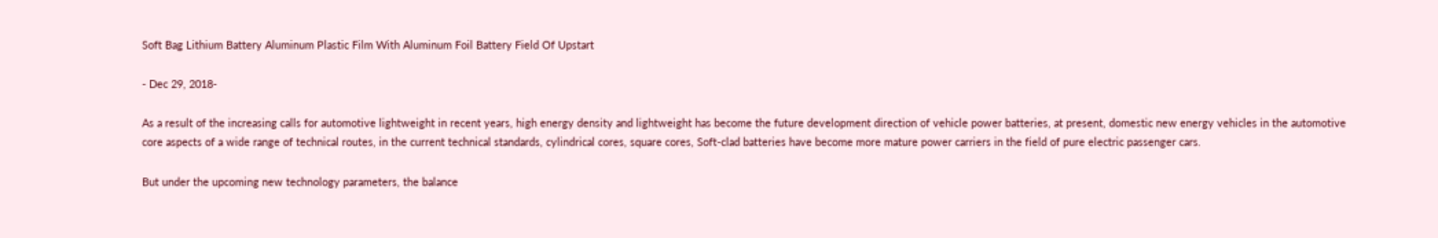Soft Bag Lithium Battery Aluminum Plastic Film With Aluminum Foil Battery Field Of Upstart

- Dec 29, 2018-

As a result of the increasing calls for automotive lightweight in recent years, high energy density and lightweight has become the future development direction of vehicle power batteries, at present, domestic new energy vehicles in the automotive core aspects of a wide range of technical routes, in the current technical standards, cylindrical cores, square cores, Soft-clad batteries have become more mature power carriers in the field of pure electric passenger cars.

But under the upcoming new technology parameters, the balance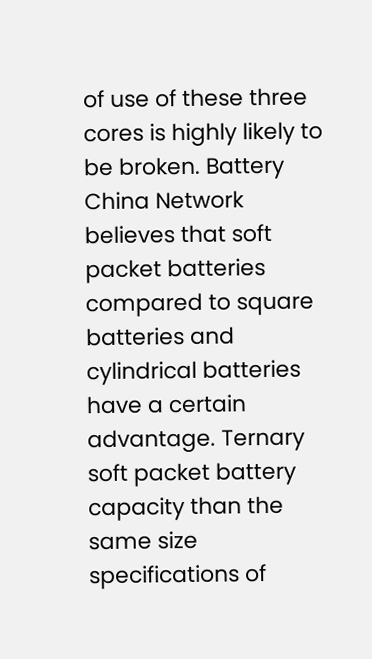of use of these three cores is highly likely to be broken. Battery China Network believes that soft packet batteries compared to square batteries and cylindrical batteries have a certain advantage. Ternary soft packet battery capacity than the same size specifications of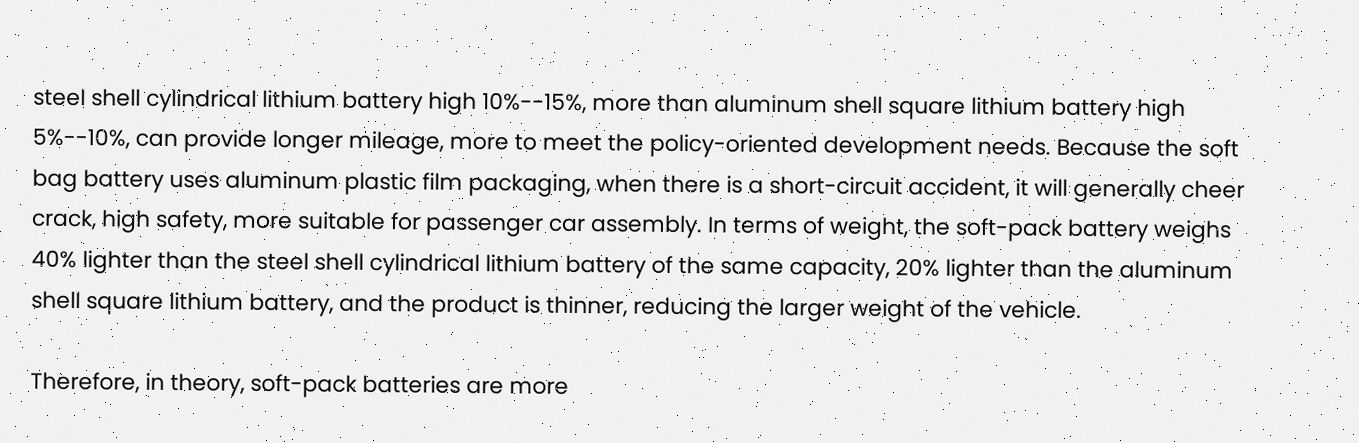steel shell cylindrical lithium battery high 10%--15%, more than aluminum shell square lithium battery high 5%--10%, can provide longer mileage, more to meet the policy-oriented development needs. Because the soft bag battery uses aluminum plastic film packaging, when there is a short-circuit accident, it will generally cheer crack, high safety, more suitable for passenger car assembly. In terms of weight, the soft-pack battery weighs 40% lighter than the steel shell cylindrical lithium battery of the same capacity, 20% lighter than the aluminum shell square lithium battery, and the product is thinner, reducing the larger weight of the vehicle.

Therefore, in theory, soft-pack batteries are more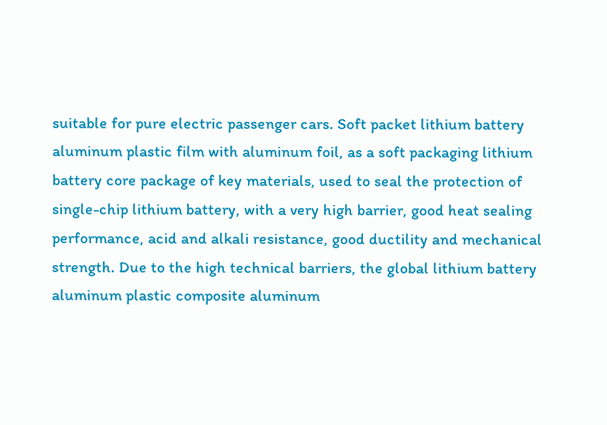suitable for pure electric passenger cars. Soft packet lithium battery aluminum plastic film with aluminum foil, as a soft packaging lithium battery core package of key materials, used to seal the protection of single-chip lithium battery, with a very high barrier, good heat sealing performance, acid and alkali resistance, good ductility and mechanical strength. Due to the high technical barriers, the global lithium battery aluminum plastic composite aluminum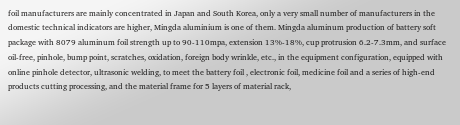foil manufacturers are mainly concentrated in Japan and South Korea, only a very small number of manufacturers in the domestic technical indicators are higher, Mingda aluminium is one of them. Mingda aluminum production of battery soft package with 8079 aluminum foil strength up to 90-110mpa, extension 13%-18%, cup protrusion 6.2-7.3mm, and surface oil-free, pinhole, bump point, scratches, oxidation, foreign body wrinkle, etc., in the equipment configuration, equipped with online pinhole detector, ultrasonic welding, to meet the battery foil , electronic foil, medicine foil and a series of high-end products cutting processing, and the material frame for 5 layers of material rack,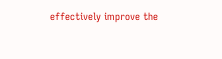effectively improve the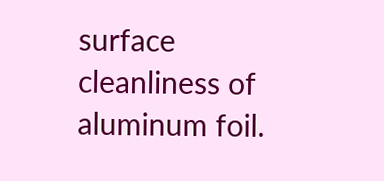surface cleanliness of aluminum foil.